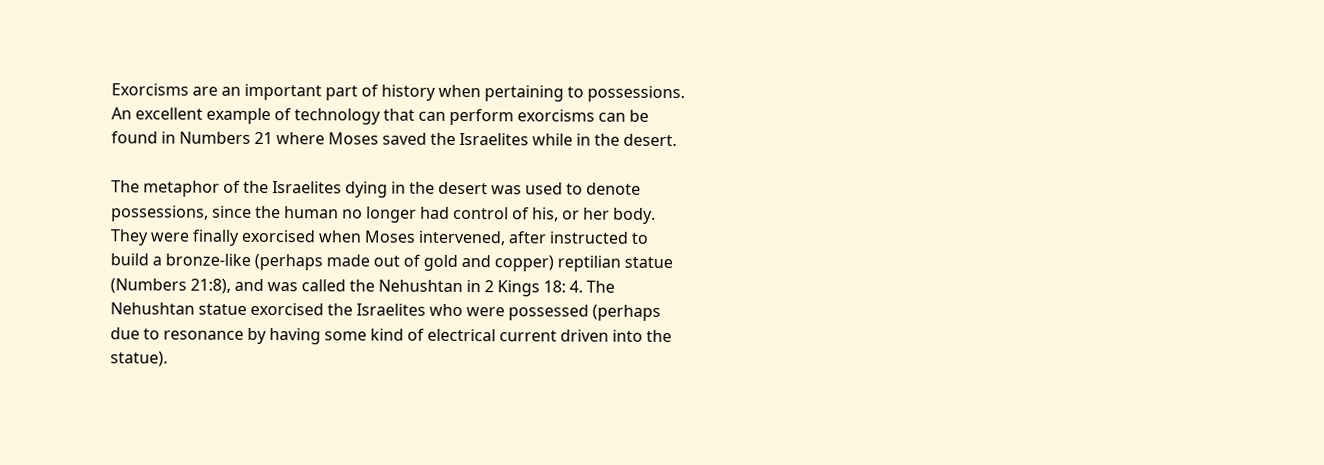Exorcisms are an important part of history when pertaining to possessions.  An excellent example of technology that can perform exorcisms can be found in Numbers 21 where Moses saved the Israelites while in the desert.

The metaphor of the Israelites dying in the desert was used to denote possessions, since the human no longer had control of his, or her body. They were finally exorcised when Moses intervened, after instructed to build a bronze-like (perhaps made out of gold and copper) reptilian statue (Numbers 21:8), and was called the Nehushtan in 2 Kings 18: 4. The Nehushtan statue exorcised the Israelites who were possessed (perhaps due to resonance by having some kind of electrical current driven into the statue).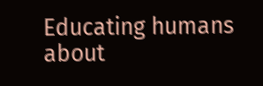Educating humans about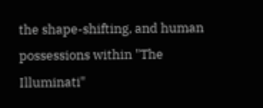the shape-shifting, and human possessions within "The Illuminati"